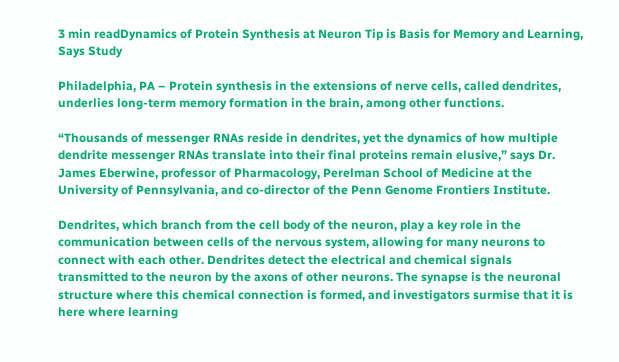3 min readDynamics of Protein Synthesis at Neuron Tip is Basis for Memory and Learning, Says Study

Philadelphia, PA – Protein synthesis in the extensions of nerve cells, called dendrites, underlies long-term memory formation in the brain, among other functions.

“Thousands of messenger RNAs reside in dendrites, yet the dynamics of how multiple dendrite messenger RNAs translate into their final proteins remain elusive,” says Dr. James Eberwine, professor of Pharmacology, Perelman School of Medicine at the University of Pennsylvania, and co-director of the Penn Genome Frontiers Institute.

Dendrites, which branch from the cell body of the neuron, play a key role in the communication between cells of the nervous system, allowing for many neurons to connect with each other. Dendrites detect the electrical and chemical signals transmitted to the neuron by the axons of other neurons. The synapse is the neuronal structure where this chemical connection is formed, and investigators surmise that it is here where learning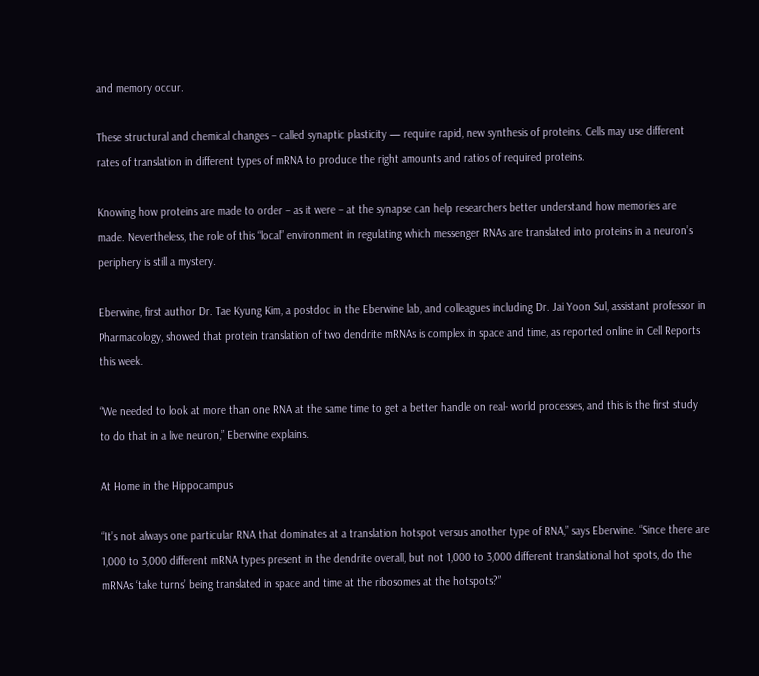and memory occur.

These structural and chemical changes – called synaptic plasticity — require rapid, new synthesis of proteins. Cells may use different rates of translation in different types of mRNA to produce the right amounts and ratios of required proteins.

Knowing how proteins are made to order – as it were – at the synapse can help researchers better understand how memories are made. Nevertheless, the role of this “local” environment in regulating which messenger RNAs are translated into proteins in a neuron’s periphery is still a mystery.

Eberwine, first author Dr. Tae Kyung Kim, a postdoc in the Eberwine lab, and colleagues including Dr. Jai Yoon Sul, assistant professor in Pharmacology, showed that protein translation of two dendrite mRNAs is complex in space and time, as reported online in Cell Reports this week.

“We needed to look at more than one RNA at the same time to get a better handle on real- world processes, and this is the first study to do that in a live neuron,” Eberwine explains.

At Home in the Hippocampus

“It’s not always one particular RNA that dominates at a translation hotspot versus another type of RNA,” says Eberwine. “Since there are 1,000 to 3,000 different mRNA types present in the dendrite overall, but not 1,000 to 3,000 different translational hot spots, do the mRNAs ‘take turns’ being translated in space and time at the ribosomes at the hotspots?”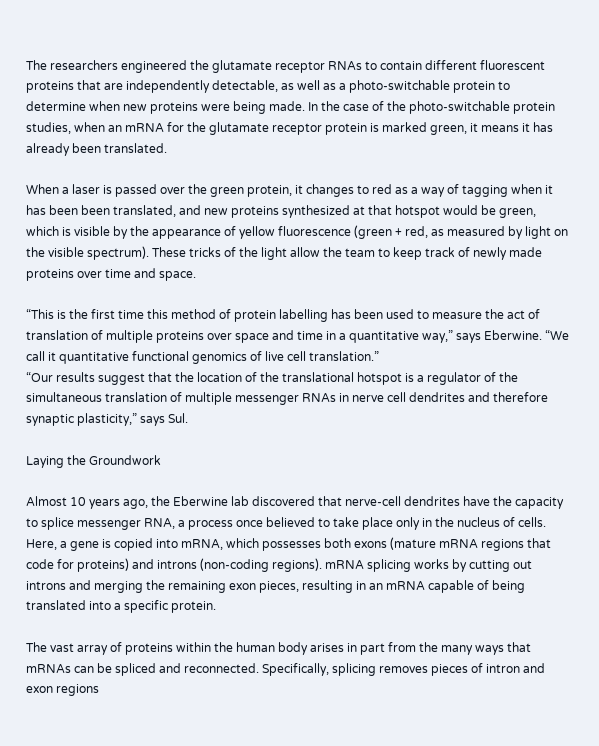The researchers engineered the glutamate receptor RNAs to contain different fluorescent proteins that are independently detectable, as well as a photo-switchable protein to determine when new proteins were being made. In the case of the photo-switchable protein studies, when an mRNA for the glutamate receptor protein is marked green, it means it has already been translated.

When a laser is passed over the green protein, it changes to red as a way of tagging when it has been been translated, and new proteins synthesized at that hotspot would be green, which is visible by the appearance of yellow fluorescence (green + red, as measured by light on the visible spectrum). These tricks of the light allow the team to keep track of newly made proteins over time and space.

“This is the first time this method of protein labelling has been used to measure the act of translation of multiple proteins over space and time in a quantitative way,” says Eberwine. “We call it quantitative functional genomics of live cell translation.”
“Our results suggest that the location of the translational hotspot is a regulator of the simultaneous translation of multiple messenger RNAs in nerve cell dendrites and therefore synaptic plasticity,” says Sul.

Laying the Groundwork

Almost 10 years ago, the Eberwine lab discovered that nerve-cell dendrites have the capacity to splice messenger RNA, a process once believed to take place only in the nucleus of cells. Here, a gene is copied into mRNA, which possesses both exons (mature mRNA regions that code for proteins) and introns (non-coding regions). mRNA splicing works by cutting out introns and merging the remaining exon pieces, resulting in an mRNA capable of being translated into a specific protein.

The vast array of proteins within the human body arises in part from the many ways that mRNAs can be spliced and reconnected. Specifically, splicing removes pieces of intron and exon regions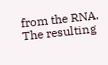from the RNA. The resulting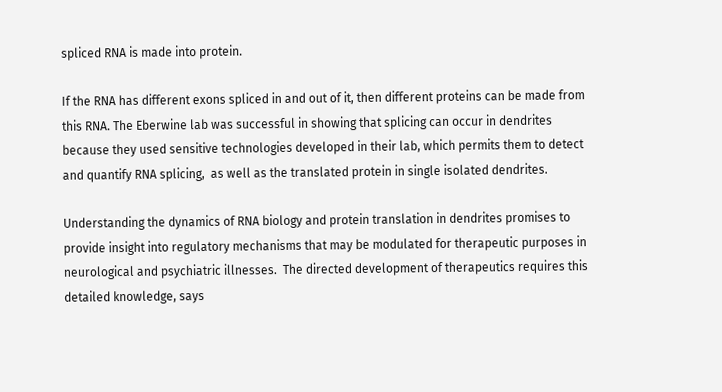spliced RNA is made into protein.

If the RNA has different exons spliced in and out of it, then different proteins can be made from this RNA. The Eberwine lab was successful in showing that splicing can occur in dendrites because they used sensitive technologies developed in their lab, which permits them to detect and quantify RNA splicing,  as well as the translated protein in single isolated dendrites.

Understanding the dynamics of RNA biology and protein translation in dendrites promises to provide insight into regulatory mechanisms that may be modulated for therapeutic purposes in neurological and psychiatric illnesses.  The directed development of therapeutics requires this detailed knowledge, says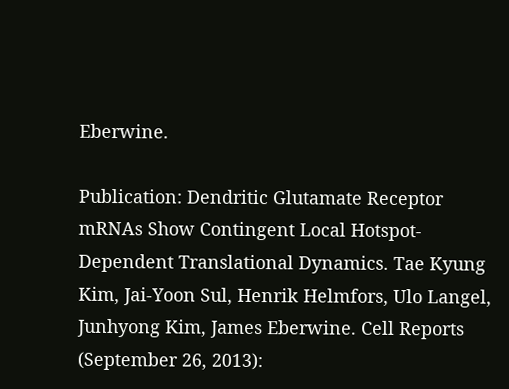Eberwine.

Publication: Dendritic Glutamate Receptor mRNAs Show Contingent Local Hotspot-Dependent Translational Dynamics. Tae Kyung Kim, Jai-Yoon Sul, Henrik Helmfors, Ulo Langel, Junhyong Kim, James Eberwine. Cell Reports (September 26, 2013):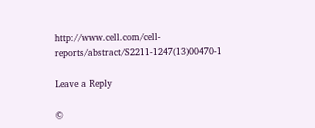http://www.cell.com/cell-reports/abstract/S2211-1247(13)00470-1

Leave a Reply

©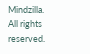Mindzilla. All rights reserved.